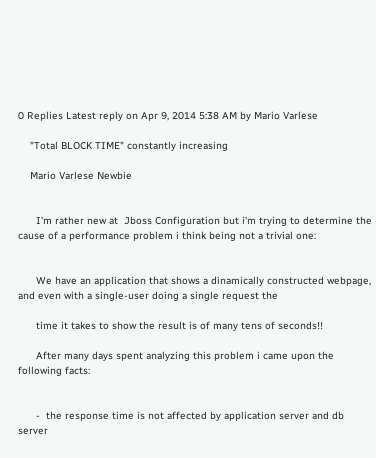0 Replies Latest reply on Apr 9, 2014 5:38 AM by Mario Varlese

    "Total BLOCK TIME" constantly increasing

    Mario Varlese Newbie


      I'm rather new at  Jboss Configuration but i'm trying to determine the cause of a performance problem i think being not a trivial one:


      We have an application that shows a dinamically constructed webpage, and even with a single-user doing a single request the

      time it takes to show the result is of many tens of seconds!!

      After many days spent analyzing this problem i came upon the following facts:


      -  the response time is not affected by application server and db server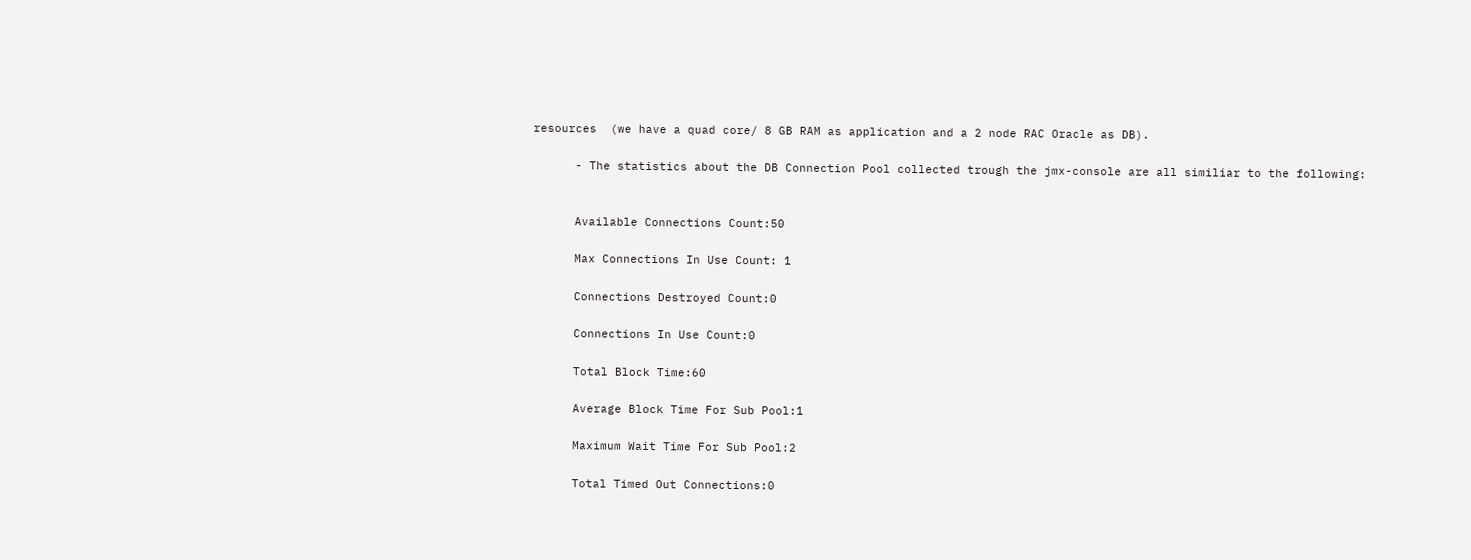resources  (we have a quad core/ 8 GB RAM as application and a 2 node RAC Oracle as DB).

      - The statistics about the DB Connection Pool collected trough the jmx-console are all similiar to the following:


      Available Connections Count:50

      Max Connections In Use Count: 1

      Connections Destroyed Count:0

      Connections In Use Count:0

      Total Block Time:60

      Average Block Time For Sub Pool:1

      Maximum Wait Time For Sub Pool:2

      Total Timed Out Connections:0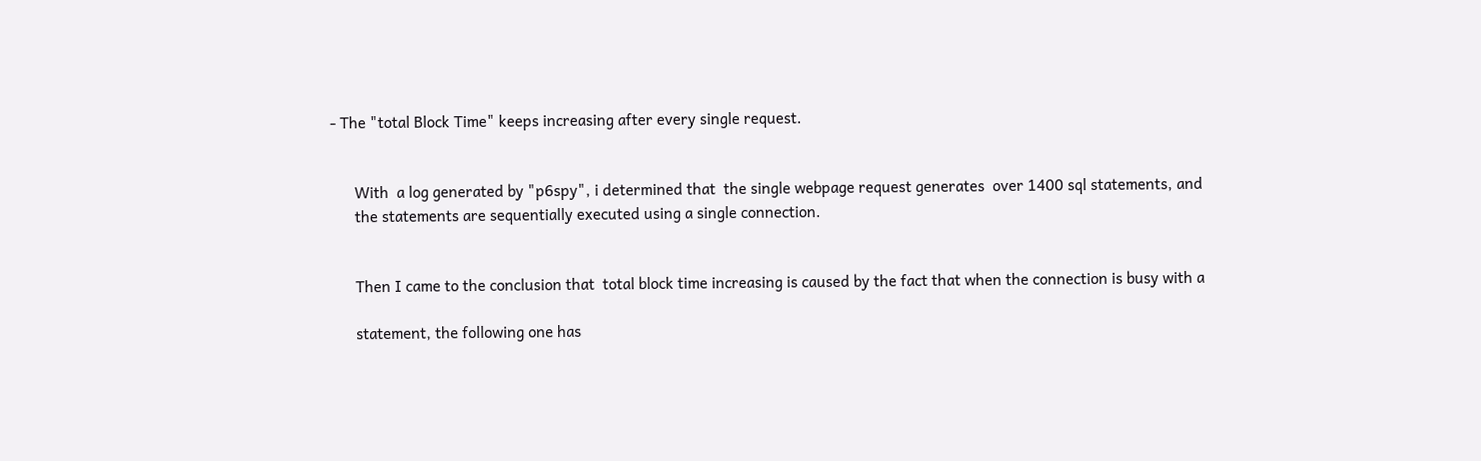- The "total Block Time" keeps increasing after every single request.


      With  a log generated by "p6spy", i determined that  the single webpage request generates  over 1400 sql statements, and
      the statements are sequentially executed using a single connection.


      Then I came to the conclusion that  total block time increasing is caused by the fact that when the connection is busy with a

      statement, the following one has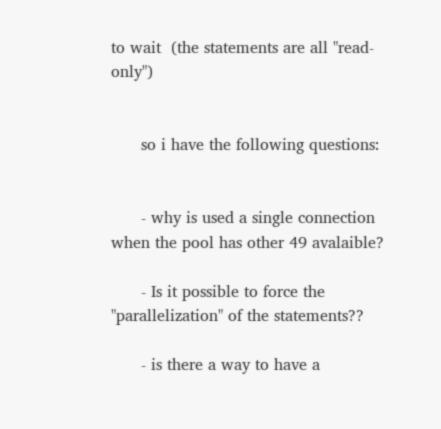to wait  (the statements are all "read-only")


      so i have the following questions:


      - why is used a single connection when the pool has other 49 avalaible?

      - Is it possible to force the "parallelization" of the statements??

      - is there a way to have a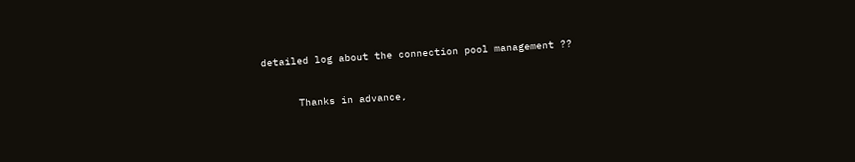detailed log about the connection pool management ??


      Thanks in advance,